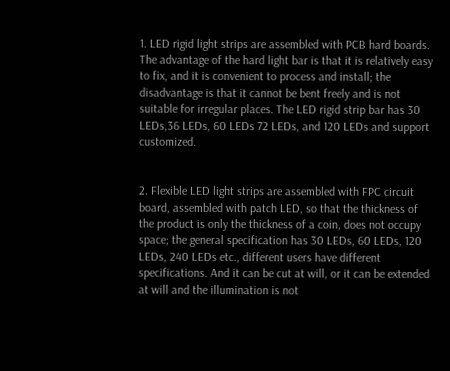1. LED rigid light strips are assembled with PCB hard boards. The advantage of the hard light bar is that it is relatively easy to fix, and it is convenient to process and install; the disadvantage is that it cannot be bent freely and is not suitable for irregular places. The LED rigid strip bar has 30 LEDs,36 LEDs, 60 LEDs 72 LEDs, and 120 LEDs and support customized.


2. Flexible LED light strips are assembled with FPC circuit board, assembled with patch LED, so that the thickness of the product is only the thickness of a coin, does not occupy space; the general specification has 30 LEDs, 60 LEDs, 120 LEDs, 240 LEDs etc., different users have different specifications. And it can be cut at will, or it can be extended at will and the illumination is not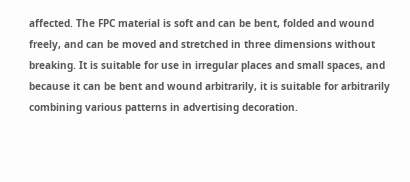affected. The FPC material is soft and can be bent, folded and wound freely, and can be moved and stretched in three dimensions without breaking. It is suitable for use in irregular places and small spaces, and because it can be bent and wound arbitrarily, it is suitable for arbitrarily combining various patterns in advertising decoration.